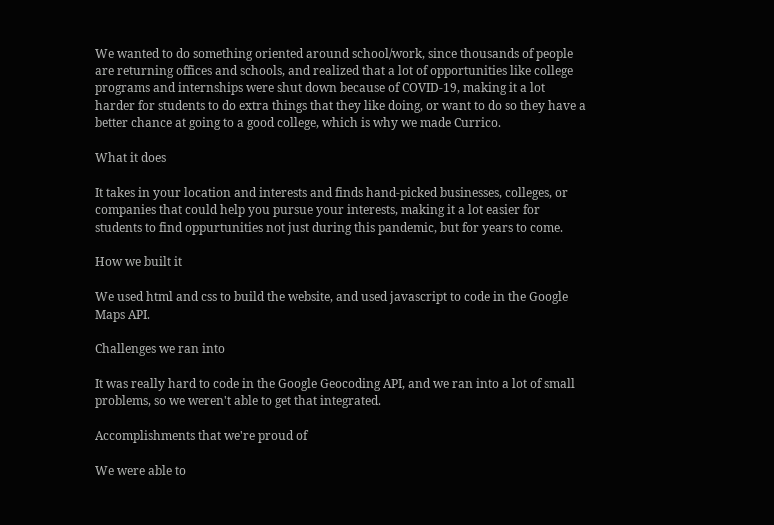We wanted to do something oriented around school/work, since thousands of people are returning offices and schools, and realized that a lot of opportunities like college programs and internships were shut down because of COVID-19, making it a lot harder for students to do extra things that they like doing, or want to do so they have a better chance at going to a good college, which is why we made Currico.

What it does

It takes in your location and interests and finds hand-picked businesses, colleges, or companies that could help you pursue your interests, making it a lot easier for students to find oppurtunities not just during this pandemic, but for years to come.

How we built it

We used html and css to build the website, and used javascript to code in the Google Maps API.

Challenges we ran into

It was really hard to code in the Google Geocoding API, and we ran into a lot of small problems, so we weren't able to get that integrated.

Accomplishments that we're proud of

We were able to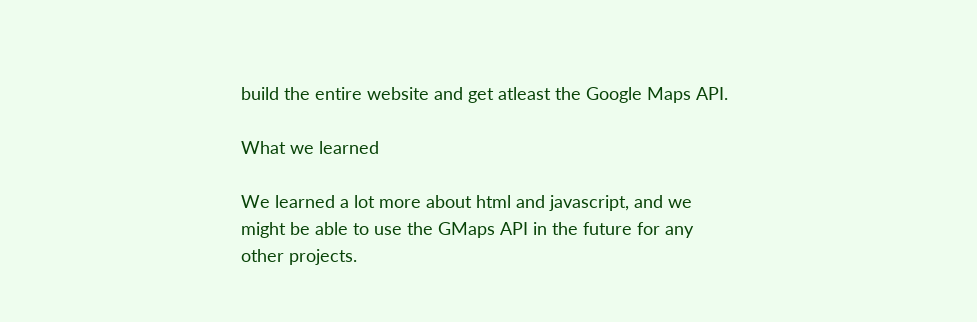build the entire website and get atleast the Google Maps API.

What we learned

We learned a lot more about html and javascript, and we might be able to use the GMaps API in the future for any other projects.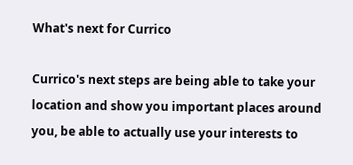What's next for Currico

Currico's next steps are being able to take your location and show you important places around you, be able to actually use your interests to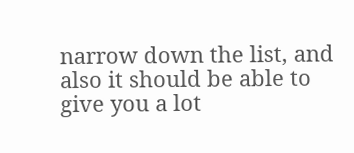narrow down the list, and also it should be able to give you a lot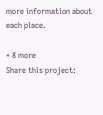more information about each place.

+ 8 more
Share this project: